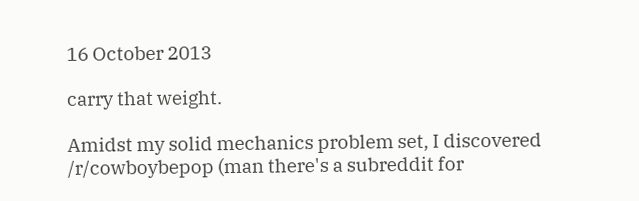16 October 2013

carry that weight.

Amidst my solid mechanics problem set, I discovered /r/cowboybepop (man there's a subreddit for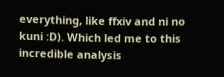everything, like ffxiv and ni no kuni :D). Which led me to this incredible analysis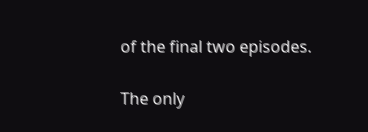of the final two episodes.

The only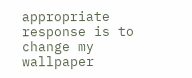appropriate response is to change my wallpaper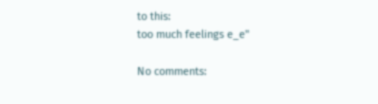to this:
too much feelings e_e"

No comments: